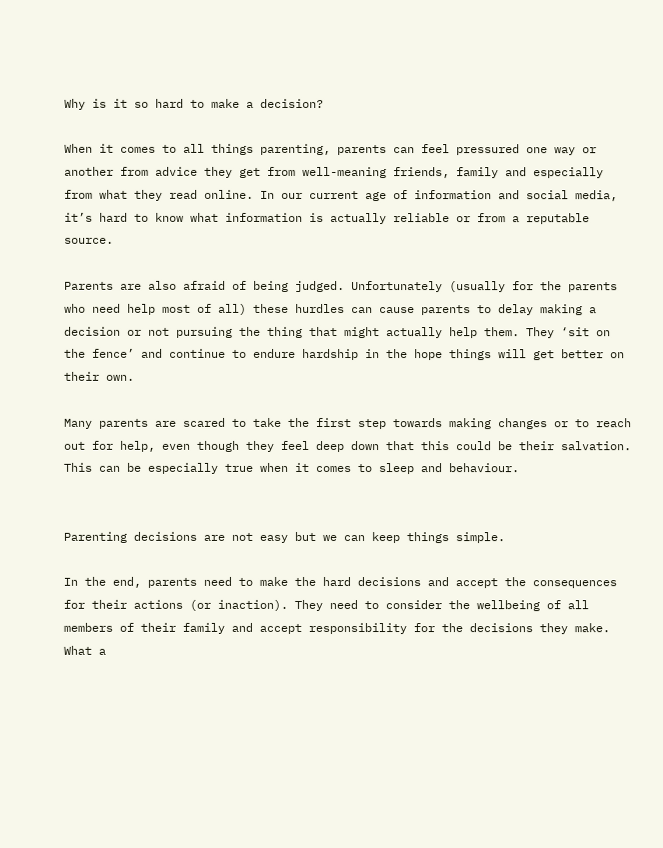Why is it so hard to make a decision?

When it comes to all things parenting, parents can feel pressured one way or another from advice they get from well-meaning friends, family and especially from what they read online. In our current age of information and social media, it’s hard to know what information is actually reliable or from a reputable source.

Parents are also afraid of being judged. Unfortunately (usually for the parents who need help most of all) these hurdles can cause parents to delay making a decision or not pursuing the thing that might actually help them. They ‘sit on the fence’ and continue to endure hardship in the hope things will get better on their own.

Many parents are scared to take the first step towards making changes or to reach out for help, even though they feel deep down that this could be their salvation. This can be especially true when it comes to sleep and behaviour.


Parenting decisions are not easy but we can keep things simple.

In the end, parents need to make the hard decisions and accept the consequences for their actions (or inaction). They need to consider the wellbeing of all members of their family and accept responsibility for the decisions they make. What a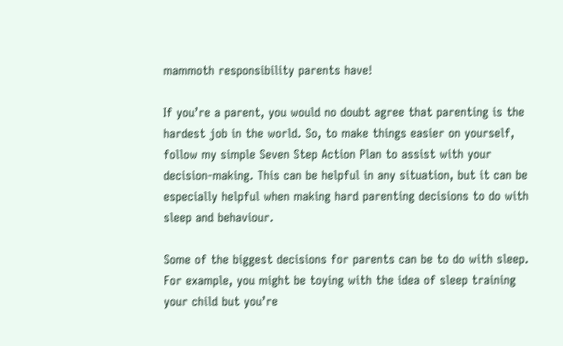mammoth responsibility parents have!

If you’re a parent, you would no doubt agree that parenting is the hardest job in the world. So, to make things easier on yourself, follow my simple Seven Step Action Plan to assist with your decision-making. This can be helpful in any situation, but it can be especially helpful when making hard parenting decisions to do with sleep and behaviour.

Some of the biggest decisions for parents can be to do with sleep. For example, you might be toying with the idea of sleep training your child but you’re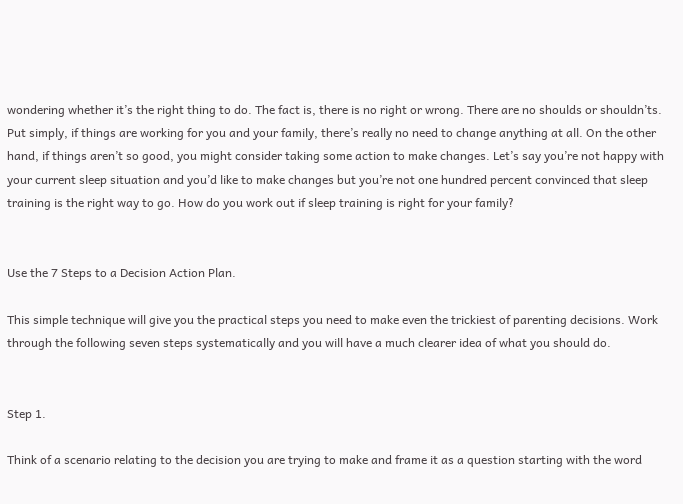wondering whether it’s the right thing to do. The fact is, there is no right or wrong. There are no shoulds or shouldn’ts. Put simply, if things are working for you and your family, there’s really no need to change anything at all. On the other hand, if things aren’t so good, you might consider taking some action to make changes. Let’s say you’re not happy with your current sleep situation and you’d like to make changes but you’re not one hundred percent convinced that sleep training is the right way to go. How do you work out if sleep training is right for your family?


Use the 7 Steps to a Decision Action Plan.

This simple technique will give you the practical steps you need to make even the trickiest of parenting decisions. Work through the following seven steps systematically and you will have a much clearer idea of what you should do.


Step 1.

Think of a scenario relating to the decision you are trying to make and frame it as a question starting with the word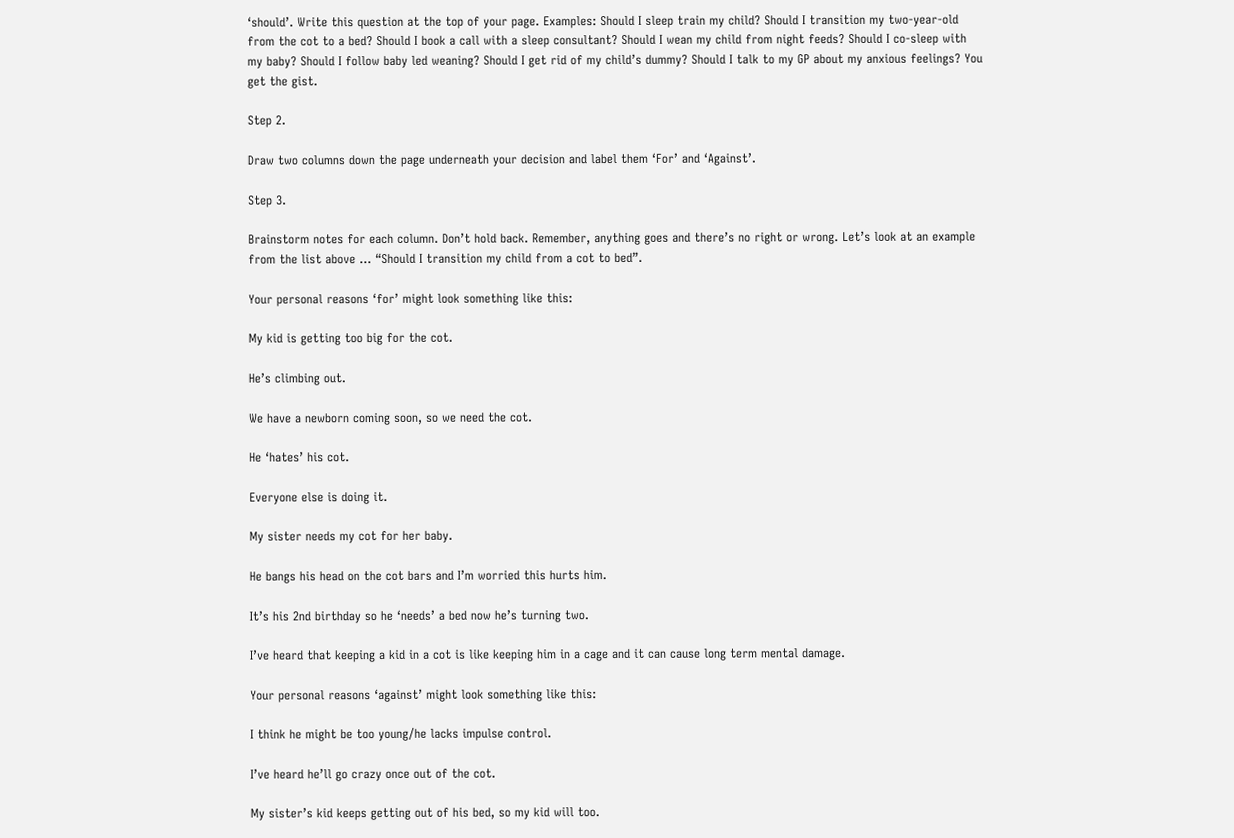‘should’. Write this question at the top of your page. Examples: Should I sleep train my child? Should I transition my two-year-old from the cot to a bed? Should I book a call with a sleep consultant? Should I wean my child from night feeds? Should I co-sleep with my baby? Should I follow baby led weaning? Should I get rid of my child’s dummy? Should I talk to my GP about my anxious feelings? You get the gist.

Step 2.

Draw two columns down the page underneath your decision and label them ‘For’ and ‘Against’.

Step 3.

Brainstorm notes for each column. Don’t hold back. Remember, anything goes and there’s no right or wrong. Let’s look at an example from the list above … “Should I transition my child from a cot to bed”.

Your personal reasons ‘for’ might look something like this:

My kid is getting too big for the cot.

He’s climbing out.

We have a newborn coming soon, so we need the cot.

He ‘hates’ his cot.

Everyone else is doing it.

My sister needs my cot for her baby.

He bangs his head on the cot bars and I’m worried this hurts him.

It’s his 2nd birthday so he ‘needs’ a bed now he’s turning two.

I’ve heard that keeping a kid in a cot is like keeping him in a cage and it can cause long term mental damage.

Your personal reasons ‘against’ might look something like this:

I think he might be too young/he lacks impulse control.

I’ve heard he’ll go crazy once out of the cot.

My sister’s kid keeps getting out of his bed, so my kid will too.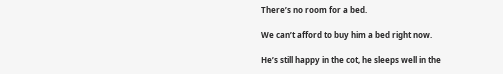There’s no room for a bed.

We can’t afford to buy him a bed right now.

He’s still happy in the cot, he sleeps well in the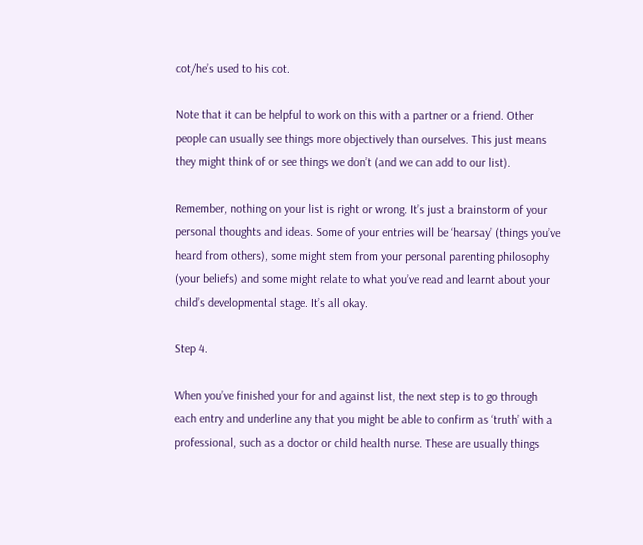cot/he’s used to his cot.

Note that it can be helpful to work on this with a partner or a friend. Other people can usually see things more objectively than ourselves. This just means they might think of or see things we don’t (and we can add to our list).

Remember, nothing on your list is right or wrong. It’s just a brainstorm of your personal thoughts and ideas. Some of your entries will be ‘hearsay’ (things you’ve heard from others), some might stem from your personal parenting philosophy (your beliefs) and some might relate to what you’ve read and learnt about your child’s developmental stage. It’s all okay.

Step 4.

When you’ve finished your for and against list, the next step is to go through each entry and underline any that you might be able to confirm as ‘truth’ with a professional, such as a doctor or child health nurse. These are usually things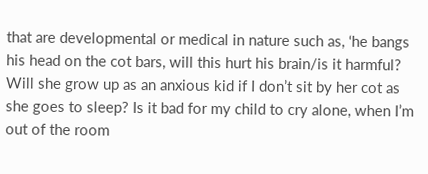that are developmental or medical in nature such as, ‘he bangs his head on the cot bars, will this hurt his brain/is it harmful? Will she grow up as an anxious kid if I don’t sit by her cot as she goes to sleep? Is it bad for my child to cry alone, when I’m out of the room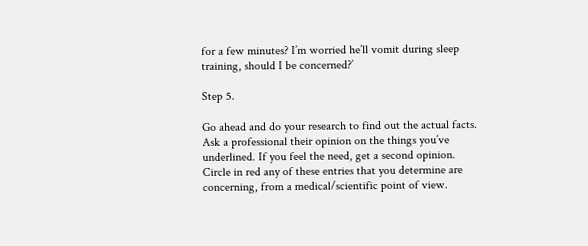for a few minutes? I’m worried he’ll vomit during sleep training, should I be concerned?’

Step 5.

Go ahead and do your research to find out the actual facts. Ask a professional their opinion on the things you’ve underlined. If you feel the need, get a second opinion. Circle in red any of these entries that you determine are concerning, from a medical/scientific point of view.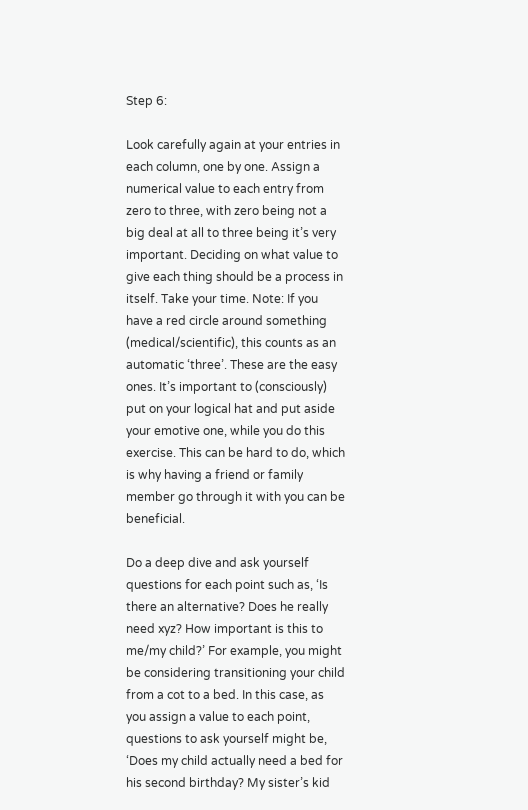Step 6:

Look carefully again at your entries in each column, one by one. Assign a numerical value to each entry from zero to three, with zero being not a big deal at all to three being it’s very important. Deciding on what value to give each thing should be a process in itself. Take your time. Note: If you have a red circle around something (medical/scientific), this counts as an automatic ‘three’. These are the easy ones. It’s important to (consciously) put on your logical hat and put aside your emotive one, while you do this exercise. This can be hard to do, which is why having a friend or family member go through it with you can be beneficial.

Do a deep dive and ask yourself questions for each point such as, ‘Is there an alternative? Does he really need xyz? How important is this to me/my child?’ For example, you might be considering transitioning your child from a cot to a bed. In this case, as you assign a value to each point, questions to ask yourself might be, ‘Does my child actually need a bed for his second birthday? My sister’s kid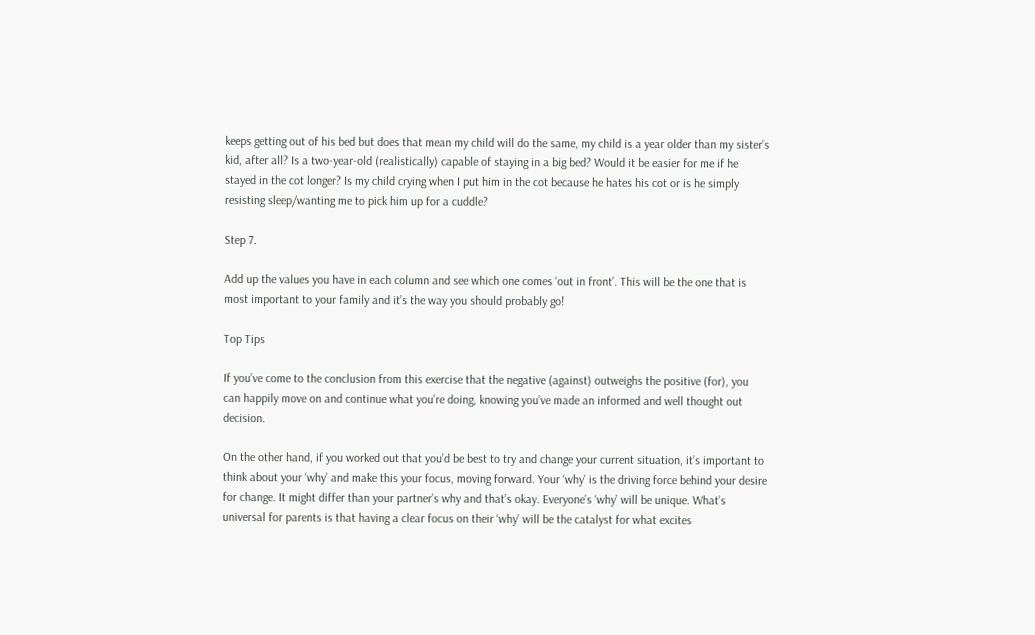keeps getting out of his bed but does that mean my child will do the same, my child is a year older than my sister’s kid, after all? Is a two-year-old (realistically) capable of staying in a big bed? Would it be easier for me if he stayed in the cot longer? Is my child crying when I put him in the cot because he hates his cot or is he simply resisting sleep/wanting me to pick him up for a cuddle?

Step 7.

Add up the values you have in each column and see which one comes ‘out in front’. This will be the one that is most important to your family and it’s the way you should probably go!

Top Tips

If you’ve come to the conclusion from this exercise that the negative (against) outweighs the positive (for), you can happily move on and continue what you’re doing, knowing you’ve made an informed and well thought out decision.

On the other hand, if you worked out that you’d be best to try and change your current situation, it’s important to think about your ‘why’ and make this your focus, moving forward. Your ‘why’ is the driving force behind your desire for change. It might differ than your partner’s why and that’s okay. Everyone’s ‘why’ will be unique. What’s universal for parents is that having a clear focus on their ‘why’ will be the catalyst for what excites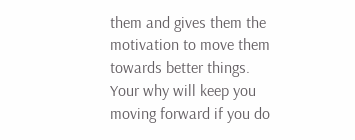them and gives them the motivation to move them towards better things. Your why will keep you moving forward if you do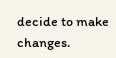decide to make changes.